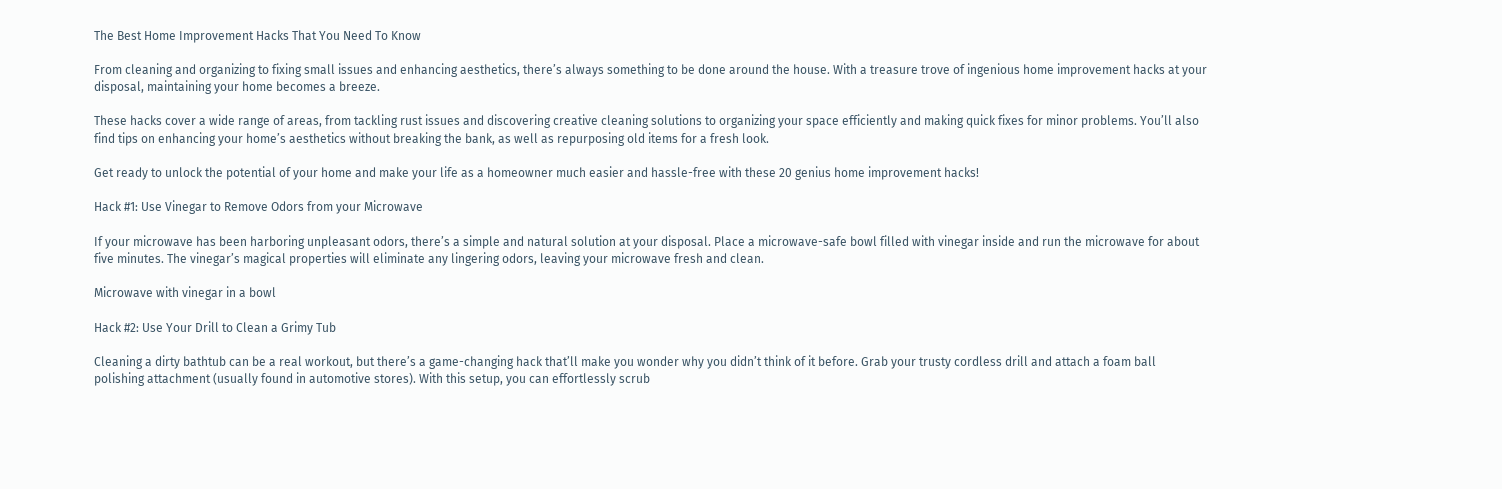The Best Home Improvement Hacks That You Need To Know

From cleaning and organizing to fixing small issues and enhancing aesthetics, there’s always something to be done around the house. With a treasure trove of ingenious home improvement hacks at your disposal, maintaining your home becomes a breeze.

These hacks cover a wide range of areas, from tackling rust issues and discovering creative cleaning solutions to organizing your space efficiently and making quick fixes for minor problems. You’ll also find tips on enhancing your home’s aesthetics without breaking the bank, as well as repurposing old items for a fresh look.

Get ready to unlock the potential of your home and make your life as a homeowner much easier and hassle-free with these 20 genius home improvement hacks!

Hack #1: Use Vinegar to Remove Odors from your Microwave

If your microwave has been harboring unpleasant odors, there’s a simple and natural solution at your disposal. Place a microwave-safe bowl filled with vinegar inside and run the microwave for about five minutes. The vinegar’s magical properties will eliminate any lingering odors, leaving your microwave fresh and clean.

Microwave with vinegar in a bowl

Hack #2: Use Your Drill to Clean a Grimy Tub

Cleaning a dirty bathtub can be a real workout, but there’s a game-changing hack that’ll make you wonder why you didn’t think of it before. Grab your trusty cordless drill and attach a foam ball polishing attachment (usually found in automotive stores). With this setup, you can effortlessly scrub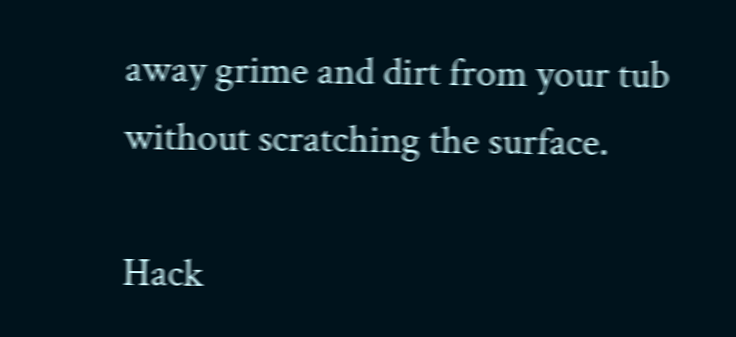away grime and dirt from your tub without scratching the surface.

Hack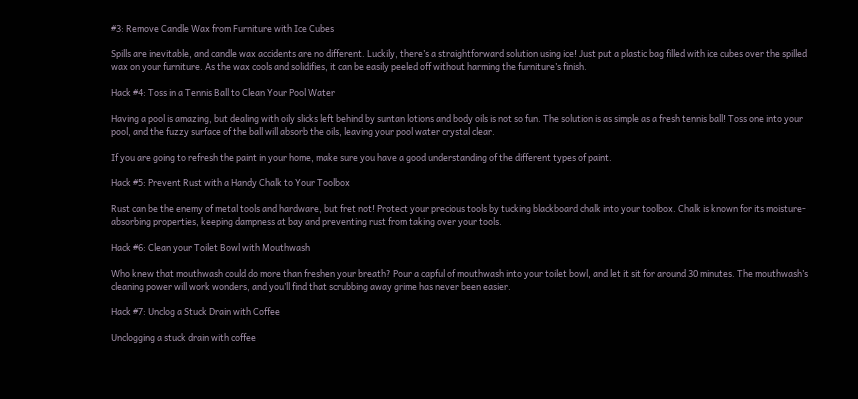#3: Remove Candle Wax from Furniture with Ice Cubes

Spills are inevitable, and candle wax accidents are no different. Luckily, there’s a straightforward solution using ice! Just put a plastic bag filled with ice cubes over the spilled wax on your furniture. As the wax cools and solidifies, it can be easily peeled off without harming the furniture’s finish.

Hack #4: Toss in a Tennis Ball to Clean Your Pool Water

Having a pool is amazing, but dealing with oily slicks left behind by suntan lotions and body oils is not so fun. The solution is as simple as a fresh tennis ball! Toss one into your pool, and the fuzzy surface of the ball will absorb the oils, leaving your pool water crystal clear.

If you are going to refresh the paint in your home, make sure you have a good understanding of the different types of paint.

Hack #5: Prevent Rust with a Handy Chalk to Your Toolbox

Rust can be the enemy of metal tools and hardware, but fret not! Protect your precious tools by tucking blackboard chalk into your toolbox. Chalk is known for its moisture-absorbing properties, keeping dampness at bay and preventing rust from taking over your tools.

Hack #6: Clean your Toilet Bowl with Mouthwash

Who knew that mouthwash could do more than freshen your breath? Pour a capful of mouthwash into your toilet bowl, and let it sit for around 30 minutes. The mouthwash’s cleaning power will work wonders, and you’ll find that scrubbing away grime has never been easier.

Hack #7: Unclog a Stuck Drain with Coffee

Unclogging a stuck drain with coffee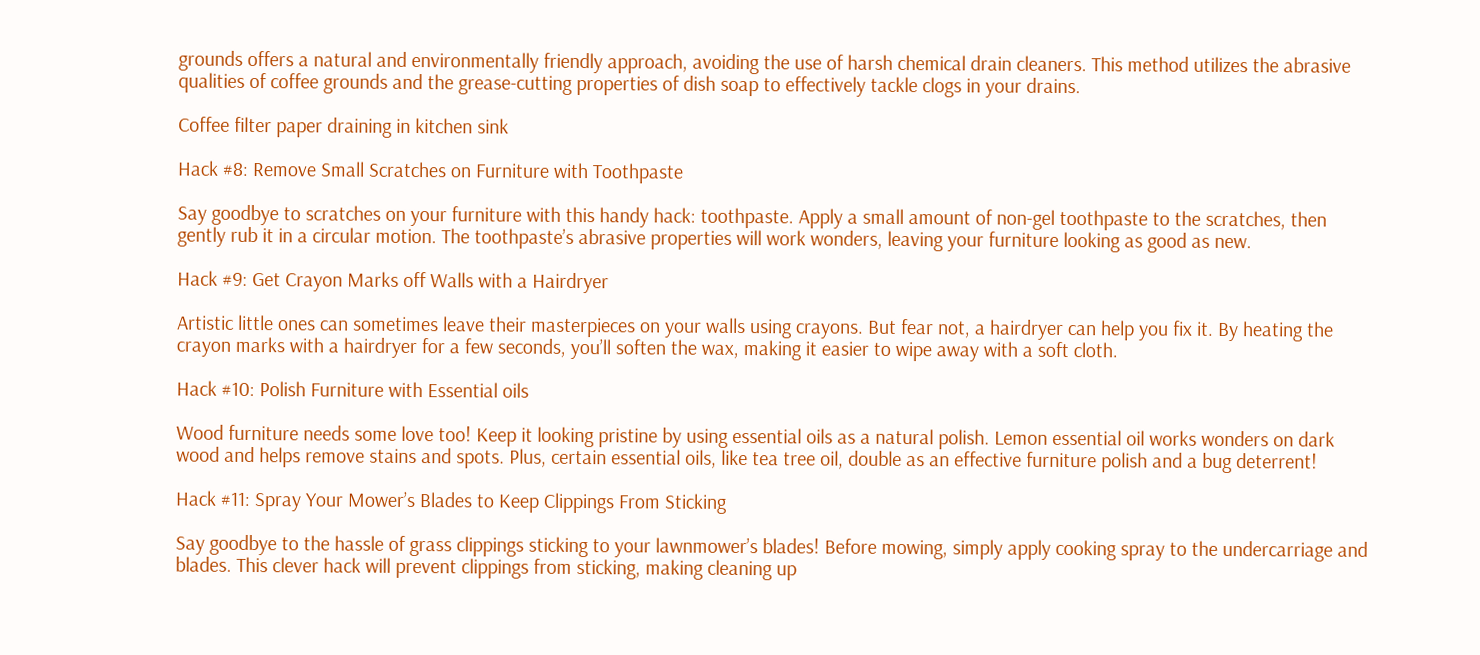grounds offers a natural and environmentally friendly approach, avoiding the use of harsh chemical drain cleaners. This method utilizes the abrasive qualities of coffee grounds and the grease-cutting properties of dish soap to effectively tackle clogs in your drains.

Coffee filter paper draining in kitchen sink

Hack #8: Remove Small Scratches on Furniture with Toothpaste

Say goodbye to scratches on your furniture with this handy hack: toothpaste. Apply a small amount of non-gel toothpaste to the scratches, then gently rub it in a circular motion. The toothpaste’s abrasive properties will work wonders, leaving your furniture looking as good as new.

Hack #9: Get Crayon Marks off Walls with a Hairdryer

Artistic little ones can sometimes leave their masterpieces on your walls using crayons. But fear not, a hairdryer can help you fix it. By heating the crayon marks with a hairdryer for a few seconds, you’ll soften the wax, making it easier to wipe away with a soft cloth.

Hack #10: Polish Furniture with Essential oils

Wood furniture needs some love too! Keep it looking pristine by using essential oils as a natural polish. Lemon essential oil works wonders on dark wood and helps remove stains and spots. Plus, certain essential oils, like tea tree oil, double as an effective furniture polish and a bug deterrent!

Hack #11: Spray Your Mower’s Blades to Keep Clippings From Sticking

Say goodbye to the hassle of grass clippings sticking to your lawnmower’s blades! Before mowing, simply apply cooking spray to the undercarriage and blades. This clever hack will prevent clippings from sticking, making cleaning up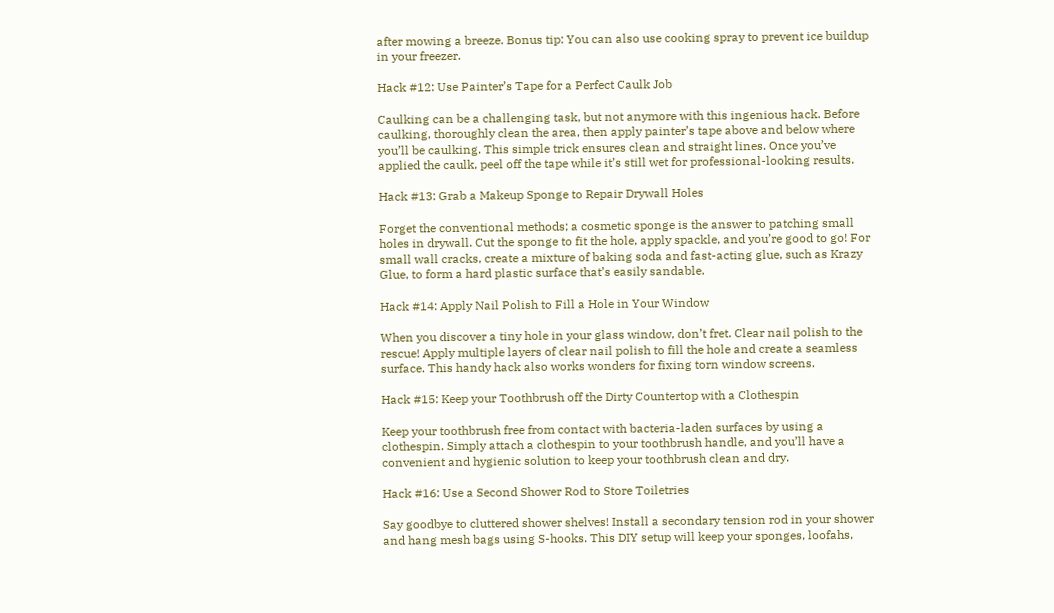after mowing a breeze. Bonus tip: You can also use cooking spray to prevent ice buildup in your freezer.

Hack #12: Use Painter’s Tape for a Perfect Caulk Job

Caulking can be a challenging task, but not anymore with this ingenious hack. Before caulking, thoroughly clean the area, then apply painter’s tape above and below where you’ll be caulking. This simple trick ensures clean and straight lines. Once you’ve applied the caulk, peel off the tape while it’s still wet for professional-looking results.

Hack #13: Grab a Makeup Sponge to Repair Drywall Holes

Forget the conventional methods; a cosmetic sponge is the answer to patching small holes in drywall. Cut the sponge to fit the hole, apply spackle, and you’re good to go! For small wall cracks, create a mixture of baking soda and fast-acting glue, such as Krazy Glue, to form a hard plastic surface that’s easily sandable.

Hack #14: Apply Nail Polish to Fill a Hole in Your Window

When you discover a tiny hole in your glass window, don’t fret. Clear nail polish to the rescue! Apply multiple layers of clear nail polish to fill the hole and create a seamless surface. This handy hack also works wonders for fixing torn window screens.

Hack #15: Keep your Toothbrush off the Dirty Countertop with a Clothespin

Keep your toothbrush free from contact with bacteria-laden surfaces by using a clothespin. Simply attach a clothespin to your toothbrush handle, and you’ll have a convenient and hygienic solution to keep your toothbrush clean and dry.

Hack #16: Use a Second Shower Rod to Store Toiletries

Say goodbye to cluttered shower shelves! Install a secondary tension rod in your shower and hang mesh bags using S-hooks. This DIY setup will keep your sponges, loofahs,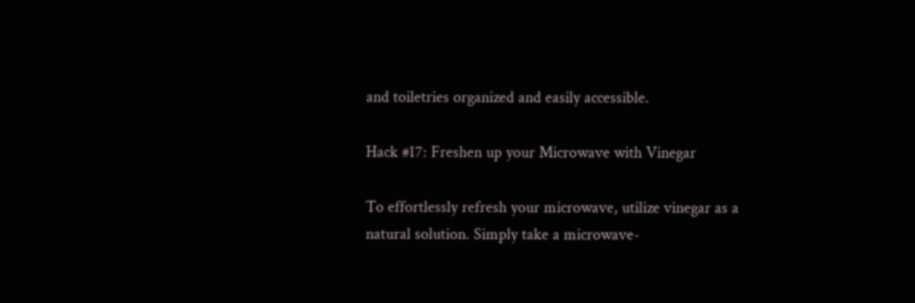and toiletries organized and easily accessible.

Hack #17: Freshen up your Microwave with Vinegar

To effortlessly refresh your microwave, utilize vinegar as a natural solution. Simply take a microwave-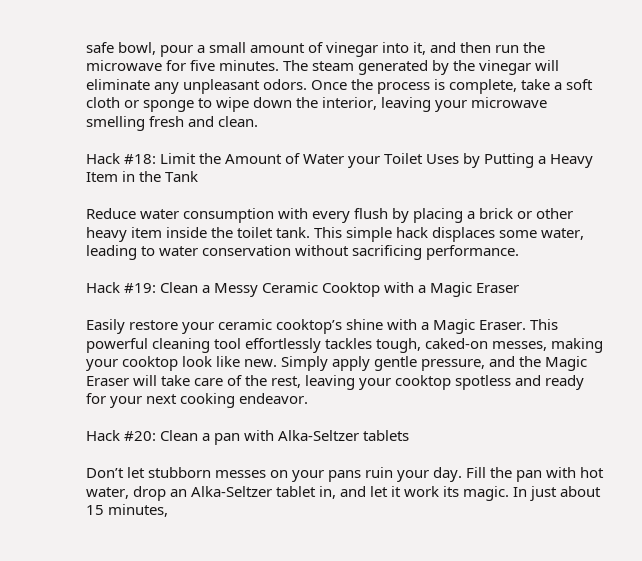safe bowl, pour a small amount of vinegar into it, and then run the microwave for five minutes. The steam generated by the vinegar will eliminate any unpleasant odors. Once the process is complete, take a soft cloth or sponge to wipe down the interior, leaving your microwave smelling fresh and clean.

Hack #18: Limit the Amount of Water your Toilet Uses by Putting a Heavy Item in the Tank

Reduce water consumption with every flush by placing a brick or other heavy item inside the toilet tank. This simple hack displaces some water, leading to water conservation without sacrificing performance.

Hack #19: Clean a Messy Ceramic Cooktop with a Magic Eraser

Easily restore your ceramic cooktop’s shine with a Magic Eraser. This powerful cleaning tool effortlessly tackles tough, caked-on messes, making your cooktop look like new. Simply apply gentle pressure, and the Magic Eraser will take care of the rest, leaving your cooktop spotless and ready for your next cooking endeavor.

Hack #20: Clean a pan with Alka-Seltzer tablets

Don’t let stubborn messes on your pans ruin your day. Fill the pan with hot water, drop an Alka-Seltzer tablet in, and let it work its magic. In just about 15 minutes,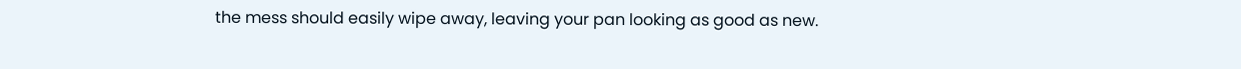the mess should easily wipe away, leaving your pan looking as good as new.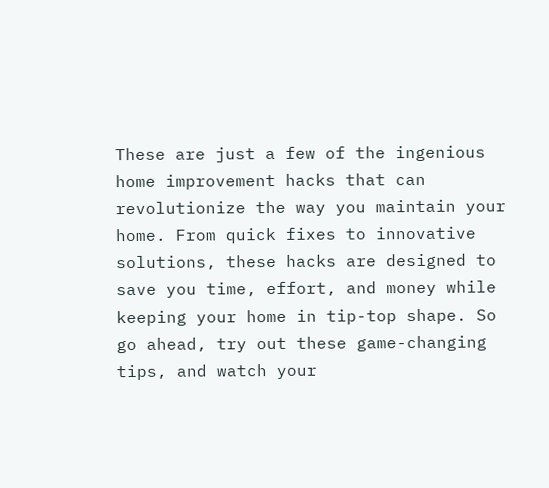These are just a few of the ingenious home improvement hacks that can revolutionize the way you maintain your home. From quick fixes to innovative solutions, these hacks are designed to save you time, effort, and money while keeping your home in tip-top shape. So go ahead, try out these game-changing tips, and watch your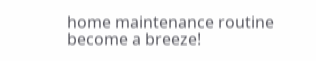home maintenance routine become a breeze!